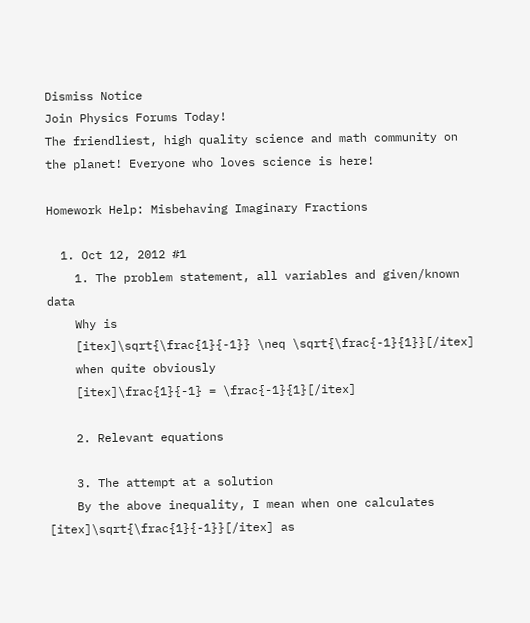Dismiss Notice
Join Physics Forums Today!
The friendliest, high quality science and math community on the planet! Everyone who loves science is here!

Homework Help: Misbehaving Imaginary Fractions

  1. Oct 12, 2012 #1
    1. The problem statement, all variables and given/known data
    Why is
    [itex]\sqrt{\frac{1}{-1}} \neq \sqrt{\frac{-1}{1}}[/itex]
    when quite obviously
    [itex]\frac{1}{-1} = \frac{-1}{1}[/itex]

    2. Relevant equations

    3. The attempt at a solution
    By the above inequality, I mean when one calculates [itex]\sqrt{\frac{1}{-1}}[/itex] as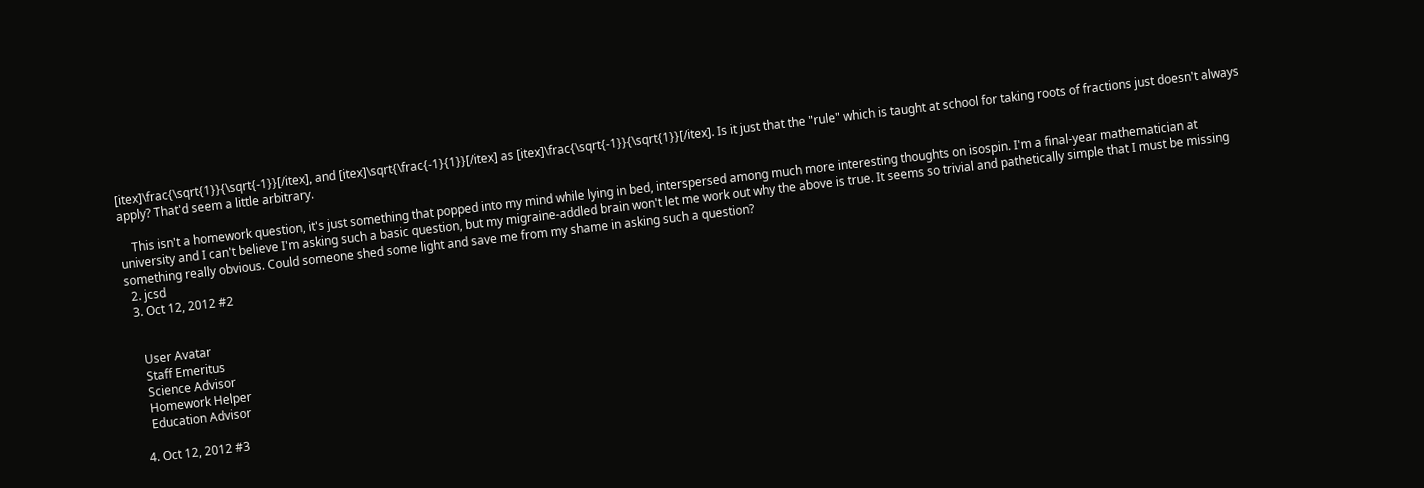[itex]\frac{\sqrt{1}}{\sqrt{-1}}[/itex], and [itex]\sqrt{\frac{-1}{1}}[/itex] as [itex]\frac{\sqrt{-1}}{\sqrt{1}}[/itex]. Is it just that the "rule" which is taught at school for taking roots of fractions just doesn't always apply? That'd seem a little arbitrary.

    This isn't a homework question, it's just something that popped into my mind while lying in bed, interspersed among much more interesting thoughts on isospin. I'm a final-year mathematician at university and I can't believe I'm asking such a basic question, but my migraine-addled brain won't let me work out why the above is true. It seems so trivial and pathetically simple that I must be missing something really obvious. Could someone shed some light and save me from my shame in asking such a question?
  2. jcsd
  3. Oct 12, 2012 #2


    User Avatar
    Staff Emeritus
    Science Advisor
    Homework Helper
    Education Advisor

  4. Oct 12, 2012 #3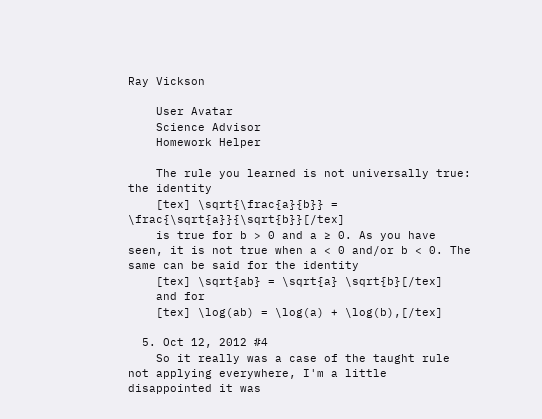Ray Vickson

    User Avatar
    Science Advisor
    Homework Helper

    The rule you learned is not universally true: the identity
    [tex] \sqrt{\frac{a}{b}} = \frac{\sqrt{a}}{\sqrt{b}}[/tex]
    is true for b > 0 and a ≥ 0. As you have seen, it is not true when a < 0 and/or b < 0. The same can be said for the identity
    [tex] \sqrt{ab} = \sqrt{a} \sqrt{b}[/tex]
    and for
    [tex] \log(ab) = \log(a) + \log(b),[/tex]

  5. Oct 12, 2012 #4
    So it really was a case of the taught rule not applying everywhere, I'm a little disappointed it was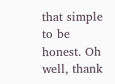that simple to be honest. Oh well, thank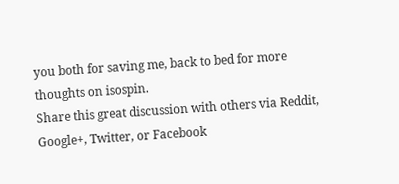you both for saving me, back to bed for more thoughts on isospin.
Share this great discussion with others via Reddit, Google+, Twitter, or Facebook